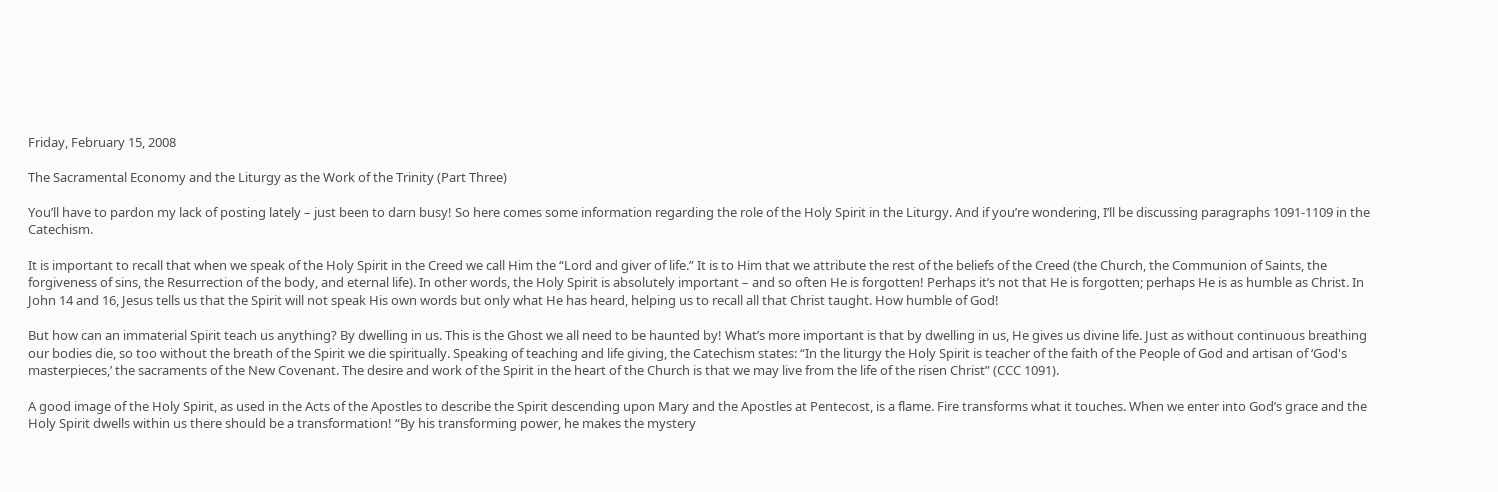Friday, February 15, 2008

The Sacramental Economy and the Liturgy as the Work of the Trinity (Part Three)

You’ll have to pardon my lack of posting lately – just been to darn busy! So here comes some information regarding the role of the Holy Spirit in the Liturgy. And if you’re wondering, I’ll be discussing paragraphs 1091-1109 in the Catechism.

It is important to recall that when we speak of the Holy Spirit in the Creed we call Him the “Lord and giver of life.” It is to Him that we attribute the rest of the beliefs of the Creed (the Church, the Communion of Saints, the forgiveness of sins, the Resurrection of the body, and eternal life). In other words, the Holy Spirit is absolutely important – and so often He is forgotten! Perhaps it’s not that He is forgotten; perhaps He is as humble as Christ. In John 14 and 16, Jesus tells us that the Spirit will not speak His own words but only what He has heard, helping us to recall all that Christ taught. How humble of God!

But how can an immaterial Spirit teach us anything? By dwelling in us. This is the Ghost we all need to be haunted by! What’s more important is that by dwelling in us, He gives us divine life. Just as without continuous breathing our bodies die, so too without the breath of the Spirit we die spiritually. Speaking of teaching and life giving, the Catechism states: “In the liturgy the Holy Spirit is teacher of the faith of the People of God and artisan of ‘God's masterpieces,’ the sacraments of the New Covenant. The desire and work of the Spirit in the heart of the Church is that we may live from the life of the risen Christ” (CCC 1091).

A good image of the Holy Spirit, as used in the Acts of the Apostles to describe the Spirit descending upon Mary and the Apostles at Pentecost, is a flame. Fire transforms what it touches. When we enter into God’s grace and the Holy Spirit dwells within us there should be a transformation! “By his transforming power, he makes the mystery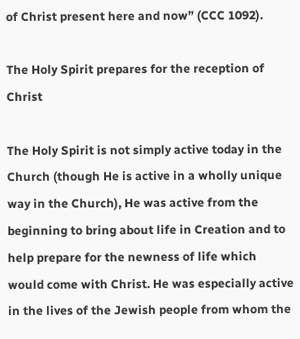of Christ present here and now” (CCC 1092).

The Holy Spirit prepares for the reception of Christ

The Holy Spirit is not simply active today in the Church (though He is active in a wholly unique way in the Church), He was active from the beginning to bring about life in Creation and to help prepare for the newness of life which would come with Christ. He was especially active in the lives of the Jewish people from whom the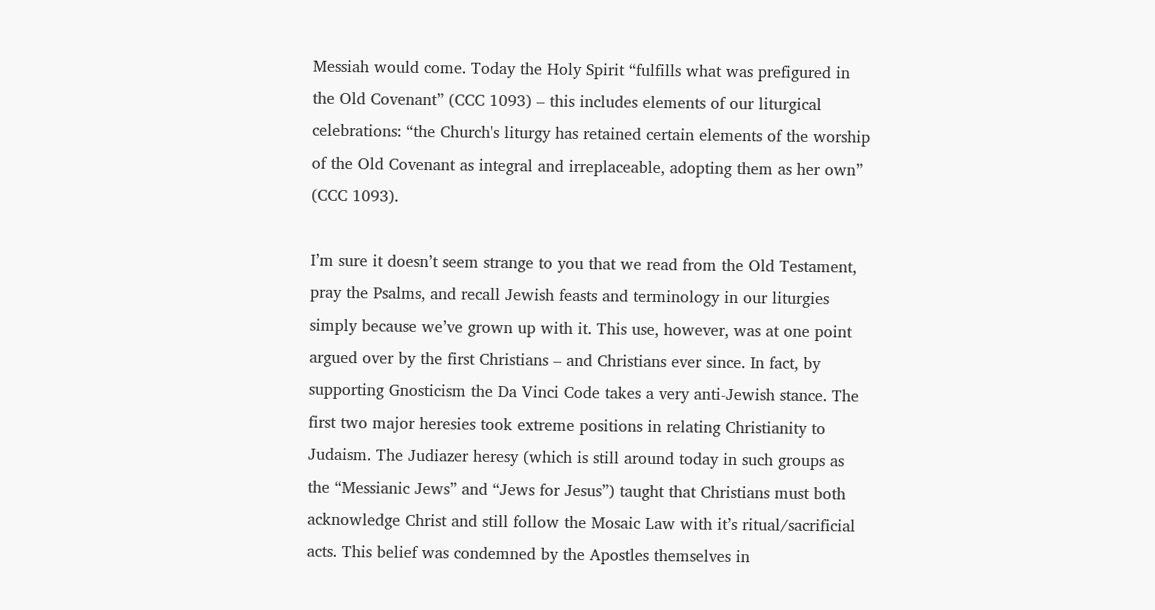Messiah would come. Today the Holy Spirit “fulfills what was prefigured in the Old Covenant” (CCC 1093) – this includes elements of our liturgical celebrations: “the Church's liturgy has retained certain elements of the worship of the Old Covenant as integral and irreplaceable, adopting them as her own” (CCC 1093).

I’m sure it doesn’t seem strange to you that we read from the Old Testament, pray the Psalms, and recall Jewish feasts and terminology in our liturgies simply because we’ve grown up with it. This use, however, was at one point argued over by the first Christians – and Christians ever since. In fact, by supporting Gnosticism the Da Vinci Code takes a very anti-Jewish stance. The first two major heresies took extreme positions in relating Christianity to Judaism. The Judiazer heresy (which is still around today in such groups as the “Messianic Jews” and “Jews for Jesus”) taught that Christians must both acknowledge Christ and still follow the Mosaic Law with it’s ritual/sacrificial acts. This belief was condemned by the Apostles themselves in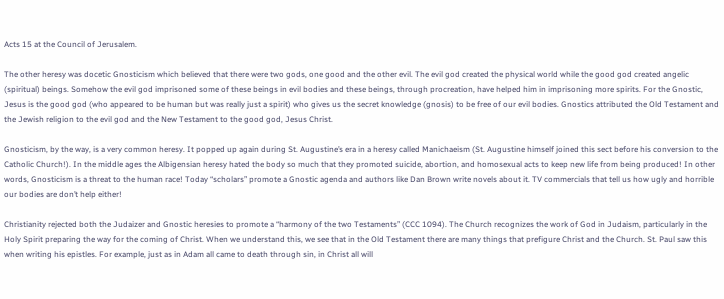Acts 15 at the Council of Jerusalem.

The other heresy was docetic Gnosticism which believed that there were two gods, one good and the other evil. The evil god created the physical world while the good god created angelic (spiritual) beings. Somehow the evil god imprisoned some of these beings in evil bodies and these beings, through procreation, have helped him in imprisoning more spirits. For the Gnostic, Jesus is the good god (who appeared to be human but was really just a spirit) who gives us the secret knowledge (gnosis) to be free of our evil bodies. Gnostics attributed the Old Testament and the Jewish religion to the evil god and the New Testament to the good god, Jesus Christ.

Gnosticism, by the way, is a very common heresy. It popped up again during St. Augustine’s era in a heresy called Manichaeism (St. Augustine himself joined this sect before his conversion to the Catholic Church!). In the middle ages the Albigensian heresy hated the body so much that they promoted suicide, abortion, and homosexual acts to keep new life from being produced! In other words, Gnosticism is a threat to the human race! Today “scholars” promote a Gnostic agenda and authors like Dan Brown write novels about it. TV commercials that tell us how ugly and horrible our bodies are don’t help either!

Christianity rejected both the Judaizer and Gnostic heresies to promote a “harmony of the two Testaments” (CCC 1094). The Church recognizes the work of God in Judaism, particularly in the Holy Spirit preparing the way for the coming of Christ. When we understand this, we see that in the Old Testament there are many things that prefigure Christ and the Church. St. Paul saw this when writing his epistles. For example, just as in Adam all came to death through sin, in Christ all will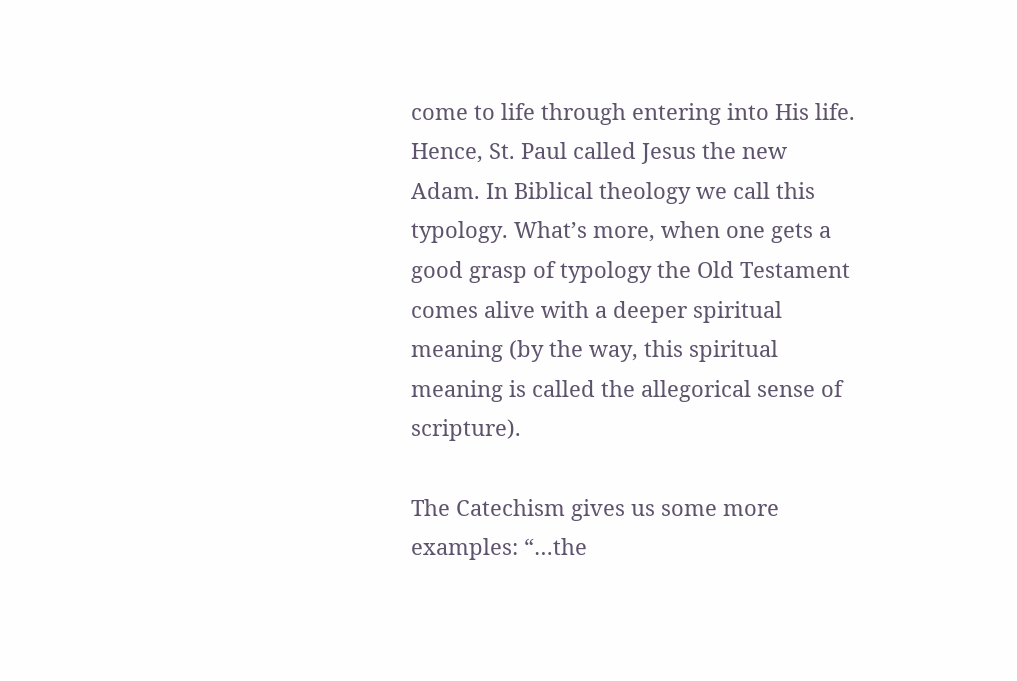come to life through entering into His life. Hence, St. Paul called Jesus the new Adam. In Biblical theology we call this typology. What’s more, when one gets a good grasp of typology the Old Testament comes alive with a deeper spiritual meaning (by the way, this spiritual meaning is called the allegorical sense of scripture).

The Catechism gives us some more examples: “…the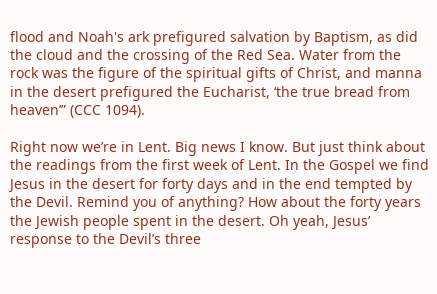flood and Noah's ark prefigured salvation by Baptism, as did the cloud and the crossing of the Red Sea. Water from the rock was the figure of the spiritual gifts of Christ, and manna in the desert prefigured the Eucharist, ‘the true bread from heaven’” (CCC 1094).

Right now we’re in Lent. Big news I know. But just think about the readings from the first week of Lent. In the Gospel we find Jesus in the desert for forty days and in the end tempted by the Devil. Remind you of anything? How about the forty years the Jewish people spent in the desert. Oh yeah, Jesus’ response to the Devil’s three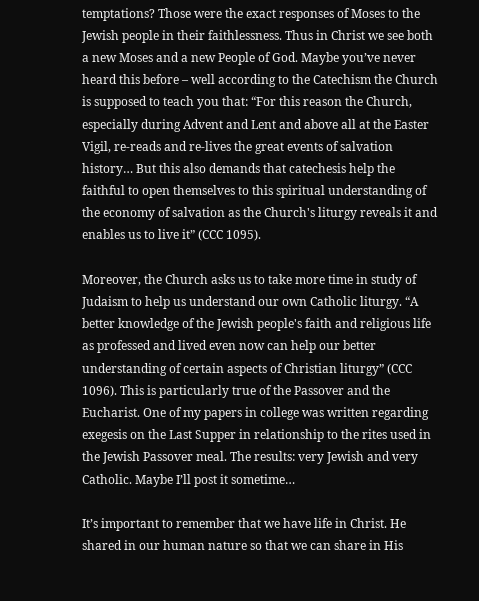temptations? Those were the exact responses of Moses to the Jewish people in their faithlessness. Thus in Christ we see both a new Moses and a new People of God. Maybe you’ve never heard this before – well according to the Catechism the Church is supposed to teach you that: “For this reason the Church, especially during Advent and Lent and above all at the Easter Vigil, re-reads and re-lives the great events of salvation history… But this also demands that catechesis help the faithful to open themselves to this spiritual understanding of the economy of salvation as the Church's liturgy reveals it and enables us to live it” (CCC 1095).

Moreover, the Church asks us to take more time in study of Judaism to help us understand our own Catholic liturgy. “A better knowledge of the Jewish people's faith and religious life as professed and lived even now can help our better understanding of certain aspects of Christian liturgy” (CCC 1096). This is particularly true of the Passover and the Eucharist. One of my papers in college was written regarding exegesis on the Last Supper in relationship to the rites used in the Jewish Passover meal. The results: very Jewish and very Catholic. Maybe I’ll post it sometime…

It’s important to remember that we have life in Christ. He shared in our human nature so that we can share in His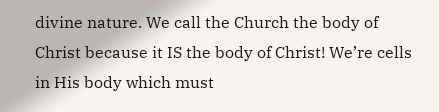divine nature. We call the Church the body of Christ because it IS the body of Christ! We’re cells in His body which must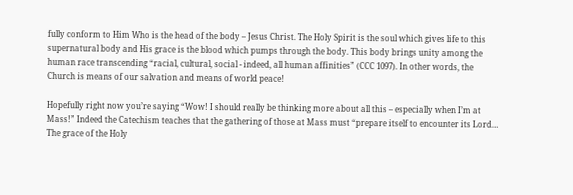fully conform to Him Who is the head of the body – Jesus Christ. The Holy Spirit is the soul which gives life to this supernatural body and His grace is the blood which pumps through the body. This body brings unity among the human race transcending “racial, cultural, social - indeed, all human affinities” (CCC 1097). In other words, the Church is means of our salvation and means of world peace!

Hopefully right now you’re saying “Wow! I should really be thinking more about all this – especially when I’m at Mass!” Indeed the Catechism teaches that the gathering of those at Mass must “prepare itself to encounter its Lord… The grace of the Holy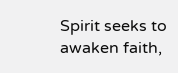Spirit seeks to awaken faith,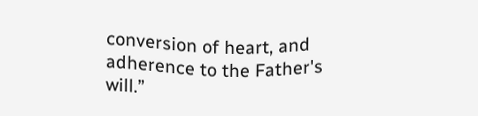conversion of heart, and adherence to the Father's will.”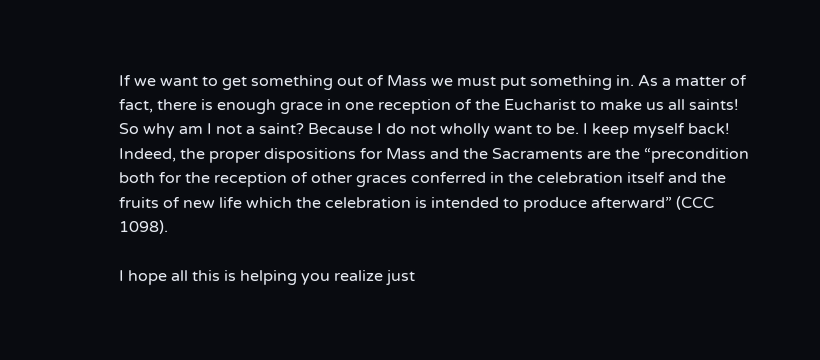If we want to get something out of Mass we must put something in. As a matter of fact, there is enough grace in one reception of the Eucharist to make us all saints! So why am I not a saint? Because I do not wholly want to be. I keep myself back! Indeed, the proper dispositions for Mass and the Sacraments are the “precondition both for the reception of other graces conferred in the celebration itself and the fruits of new life which the celebration is intended to produce afterward” (CCC 1098).

I hope all this is helping you realize just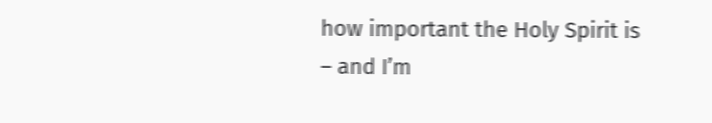how important the Holy Spirit is – and I’m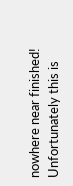nowhere near finished! Unfortunately this is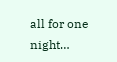all for one night…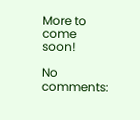More to come soon!

No comments: